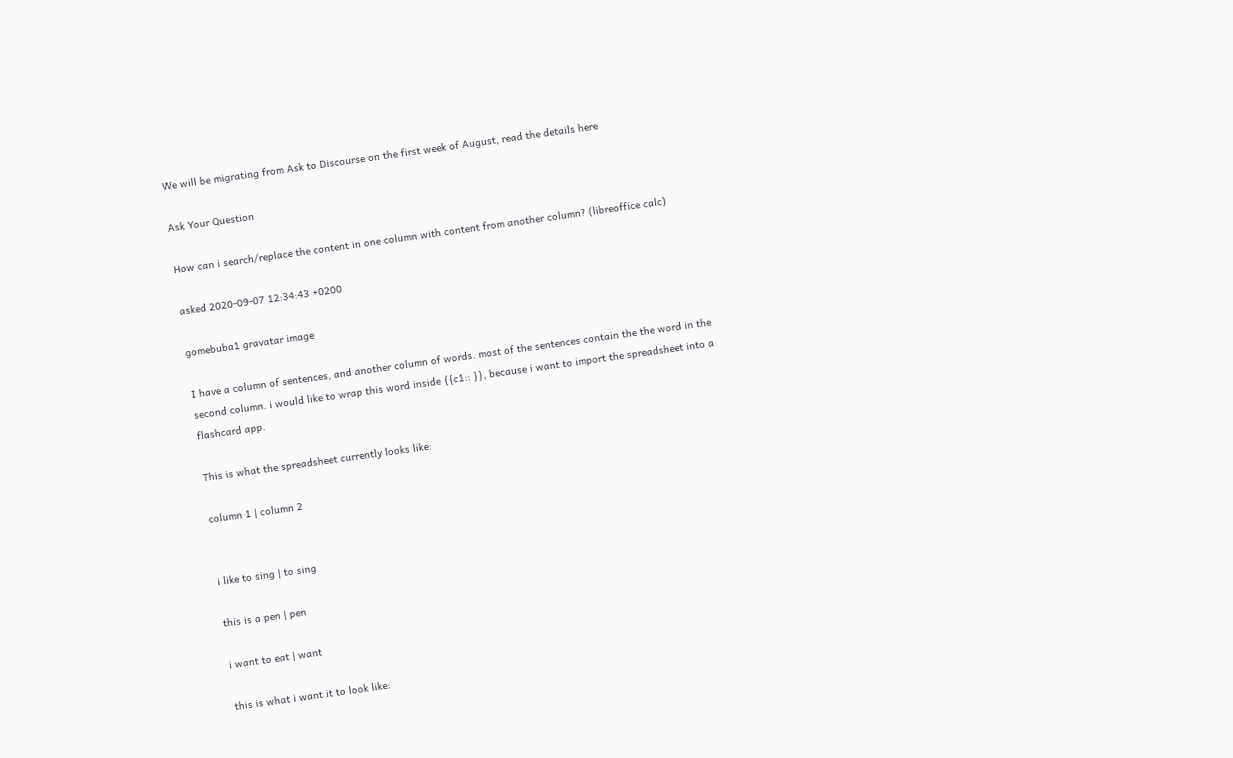We will be migrating from Ask to Discourse on the first week of August, read the details here

Ask Your Question

How can i search/replace the content in one column with content from another column? (libreoffice calc)

asked 2020-09-07 12:34:43 +0200

gomebuba1 gravatar image

I have a column of sentences, and another column of words. most of the sentences contain the the word in the second column. i would like to wrap this word inside {{c1:: }}, because i want to import the spreadsheet into a flashcard app.

This is what the spreadsheet currently looks like:

column 1 | column 2


i like to sing | to sing

this is a pen | pen

i want to eat | want

this is what i want it to look like: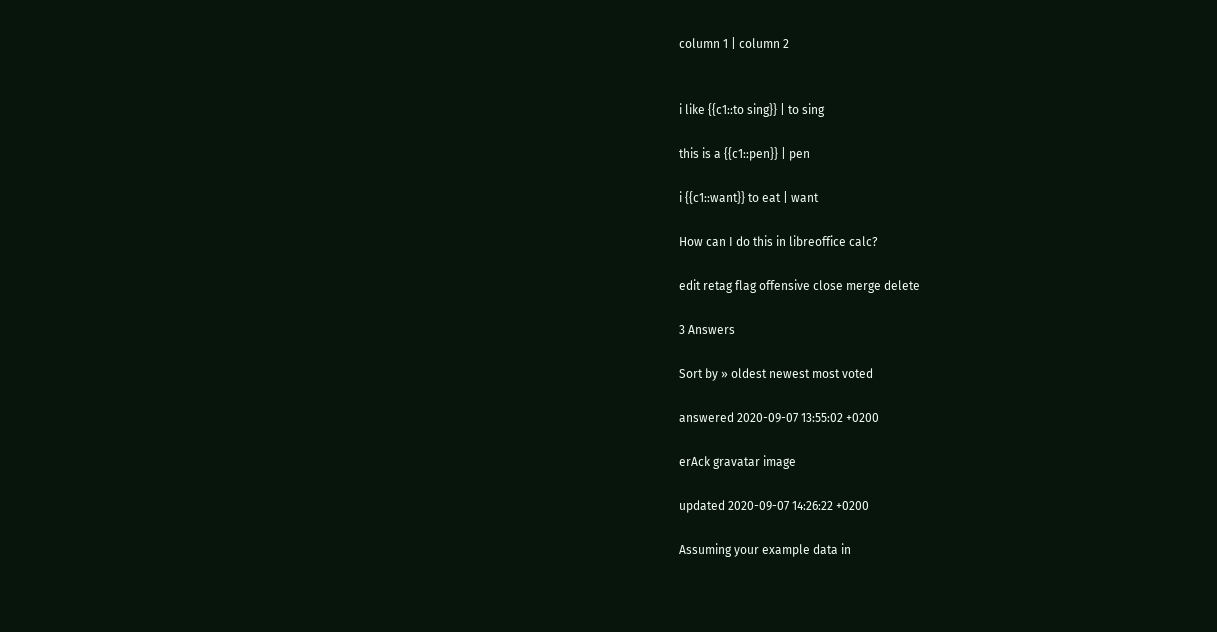column 1 | column 2


i like {{c1::to sing}} | to sing

this is a {{c1::pen}} | pen

i {{c1::want}} to eat | want

How can I do this in libreoffice calc?

edit retag flag offensive close merge delete

3 Answers

Sort by » oldest newest most voted

answered 2020-09-07 13:55:02 +0200

erAck gravatar image

updated 2020-09-07 14:26:22 +0200

Assuming your example data in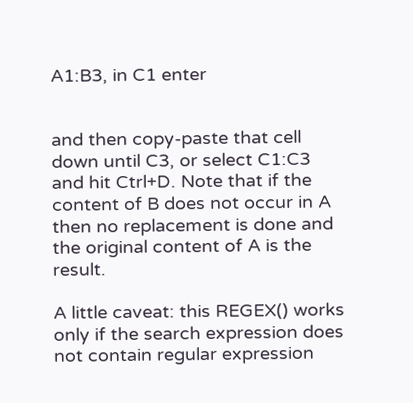A1:B3, in C1 enter


and then copy-paste that cell down until C3, or select C1:C3 and hit Ctrl+D. Note that if the content of B does not occur in A then no replacement is done and the original content of A is the result.

A little caveat: this REGEX() works only if the search expression does not contain regular expression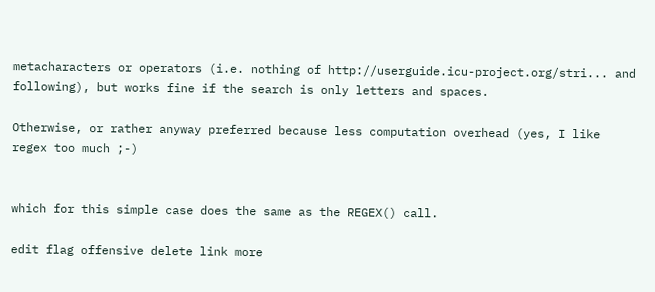metacharacters or operators (i.e. nothing of http://userguide.icu-project.org/stri... and following), but works fine if the search is only letters and spaces.

Otherwise, or rather anyway preferred because less computation overhead (yes, I like regex too much ;-)


which for this simple case does the same as the REGEX() call.

edit flag offensive delete link more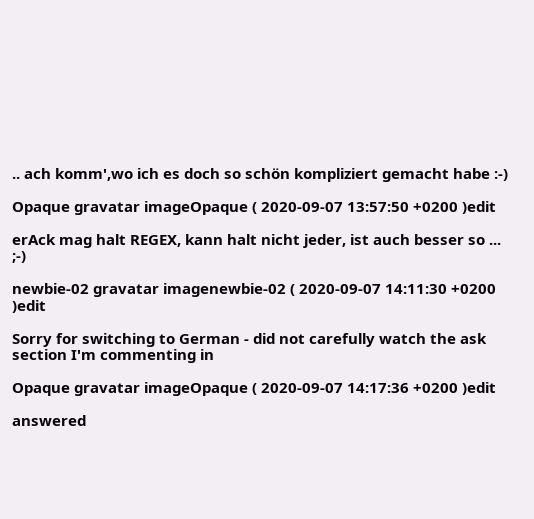.. ach komm',wo ich es doch so schön kompliziert gemacht habe :-)

Opaque gravatar imageOpaque ( 2020-09-07 13:57:50 +0200 )edit

erAck mag halt REGEX, kann halt nicht jeder, ist auch besser so ... ;-)

newbie-02 gravatar imagenewbie-02 ( 2020-09-07 14:11:30 +0200 )edit

Sorry for switching to German - did not carefully watch the ask section I'm commenting in

Opaque gravatar imageOpaque ( 2020-09-07 14:17:36 +0200 )edit

answered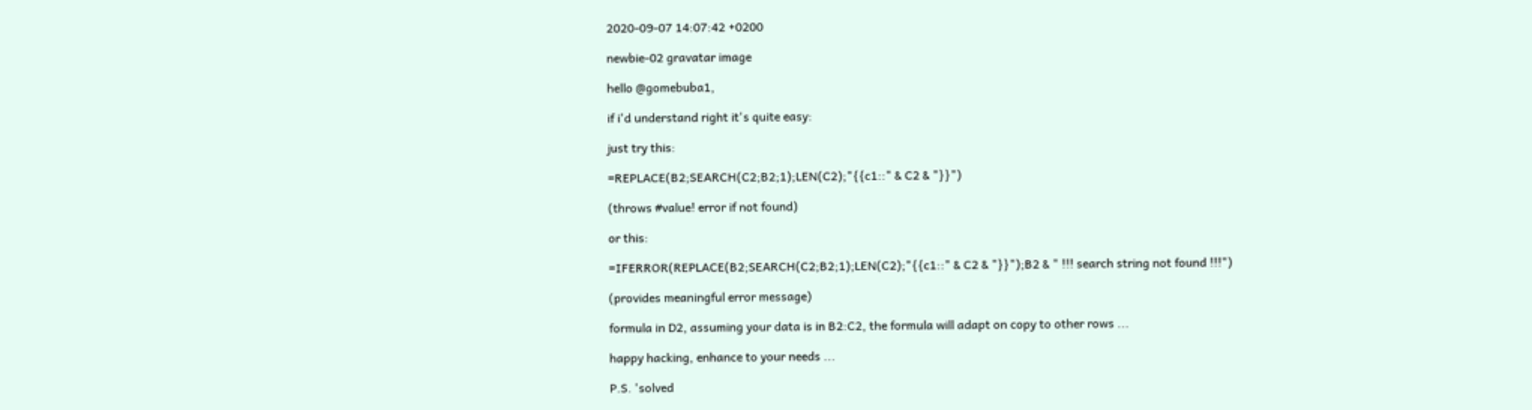2020-09-07 14:07:42 +0200

newbie-02 gravatar image

hello @gomebuba1,

if i'd understand right it's quite easy:

just try this:

=REPLACE(B2;SEARCH(C2;B2;1);LEN(C2);"{{c1::" & C2 & "}}")

(throws #value! error if not found)

or this:

=IFERROR(REPLACE(B2;SEARCH(C2;B2;1);LEN(C2);"{{c1::" & C2 & "}}");B2 & " !!! search string not found !!!")

(provides meaningful error message)

formula in D2, assuming your data is in B2:C2, the formula will adapt on copy to other rows ...

happy hacking, enhance to your needs ...

P.S. 'solved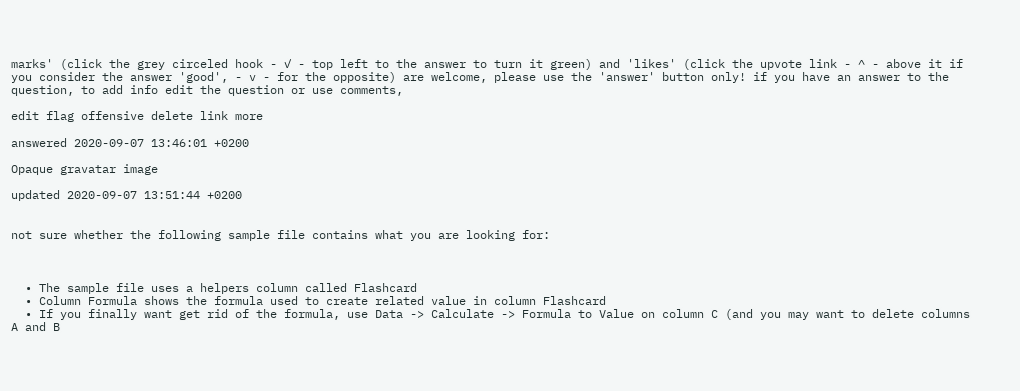marks' (click the grey circeled hook - ✓ - top left to the answer to turn it green) and 'likes' (click the upvote link - ^ - above it if you consider the answer 'good', - v - for the opposite) are welcome, please use the 'answer' button only! if you have an answer to the question, to add info edit the question or use comments,

edit flag offensive delete link more

answered 2020-09-07 13:46:01 +0200

Opaque gravatar image

updated 2020-09-07 13:51:44 +0200


not sure whether the following sample file contains what you are looking for:



  • The sample file uses a helpers column called Flashcard
  • Column Formula shows the formula used to create related value in column Flashcard
  • If you finally want get rid of the formula, use Data -> Calculate -> Formula to Value on column C (and you may want to delete columns A and B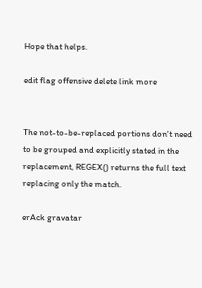Hope that helps.

edit flag offensive delete link more


The not-to-be-replaced portions don't need to be grouped and explicitly stated in the replacement, REGEX() returns the full text replacing only the match.

erAck gravatar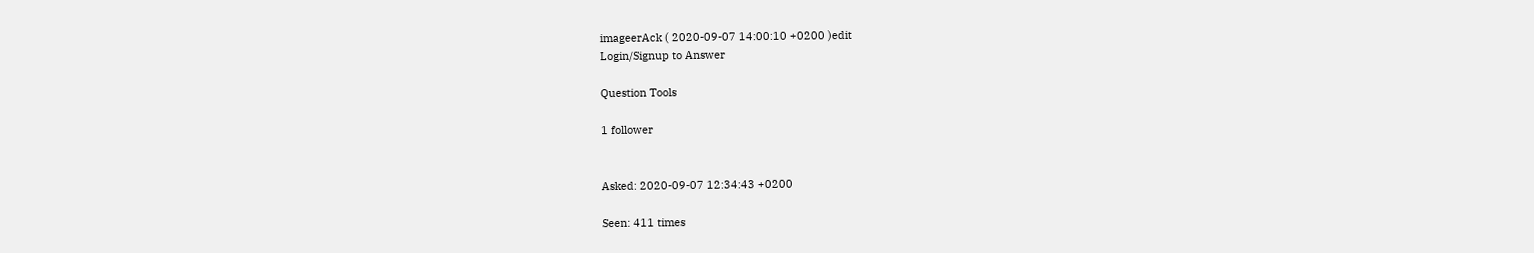imageerAck ( 2020-09-07 14:00:10 +0200 )edit
Login/Signup to Answer

Question Tools

1 follower


Asked: 2020-09-07 12:34:43 +0200

Seen: 411 times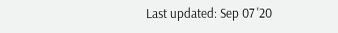Last updated: Sep 07 '20